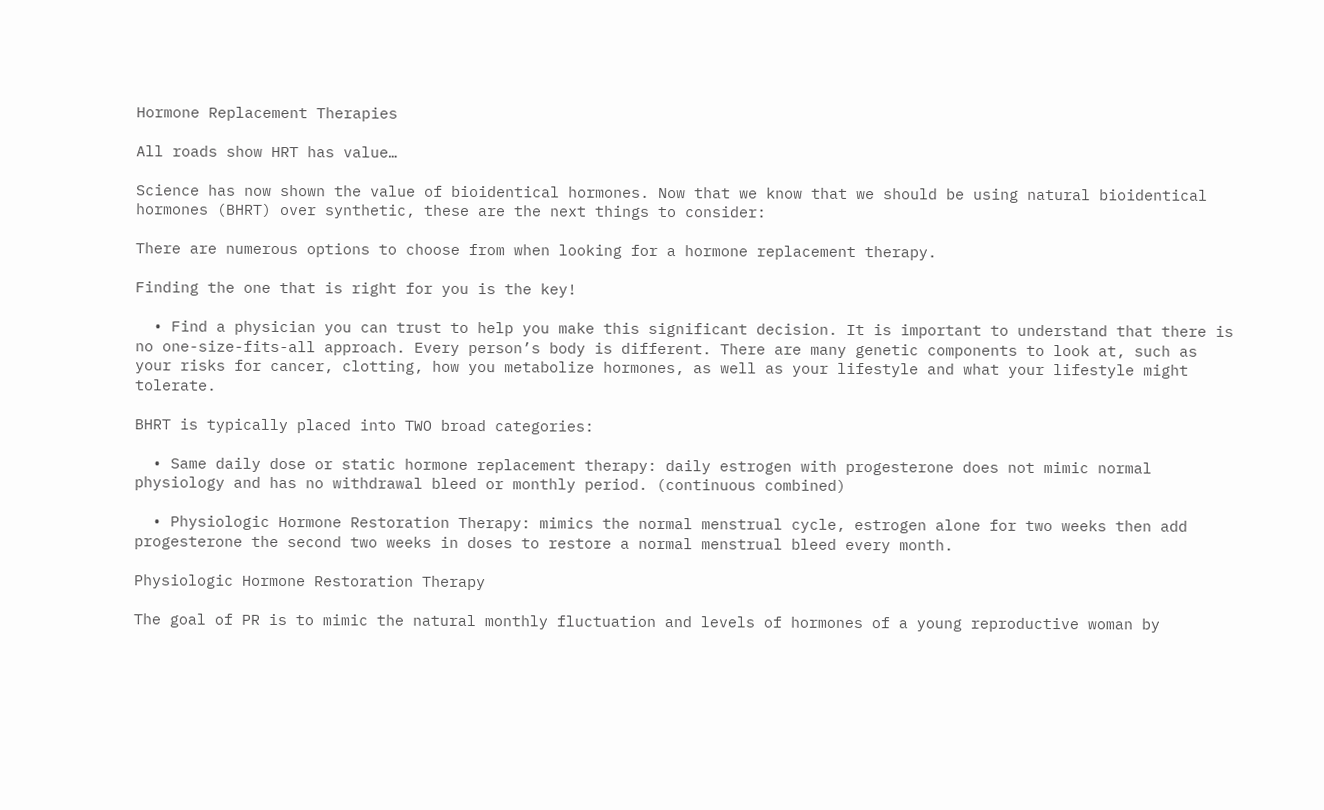Hormone Replacement Therapies

All roads show HRT has value…

Science has now shown the value of bioidentical hormones. Now that we know that we should be using natural bioidentical hormones (BHRT) over synthetic, these are the next things to consider:

There are numerous options to choose from when looking for a hormone replacement therapy.

Finding the one that is right for you is the key!

  • Find a physician you can trust to help you make this significant decision. It is important to understand that there is no one-size-fits-all approach. Every person’s body is different. There are many genetic components to look at, such as your risks for cancer, clotting, how you metabolize hormones, as well as your lifestyle and what your lifestyle might tolerate.

BHRT is typically placed into TWO broad categories:

  • Same daily dose or static hormone replacement therapy: daily estrogen with progesterone does not mimic normal physiology and has no withdrawal bleed or monthly period. (continuous combined)

  • Physiologic Hormone Restoration Therapy: mimics the normal menstrual cycle, estrogen alone for two weeks then add progesterone the second two weeks in doses to restore a normal menstrual bleed every month.

Physiologic Hormone Restoration Therapy

The goal of PR is to mimic the natural monthly fluctuation and levels of hormones of a young reproductive woman by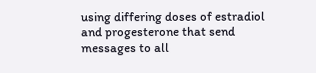using differing doses of estradiol and progesterone that send messages to all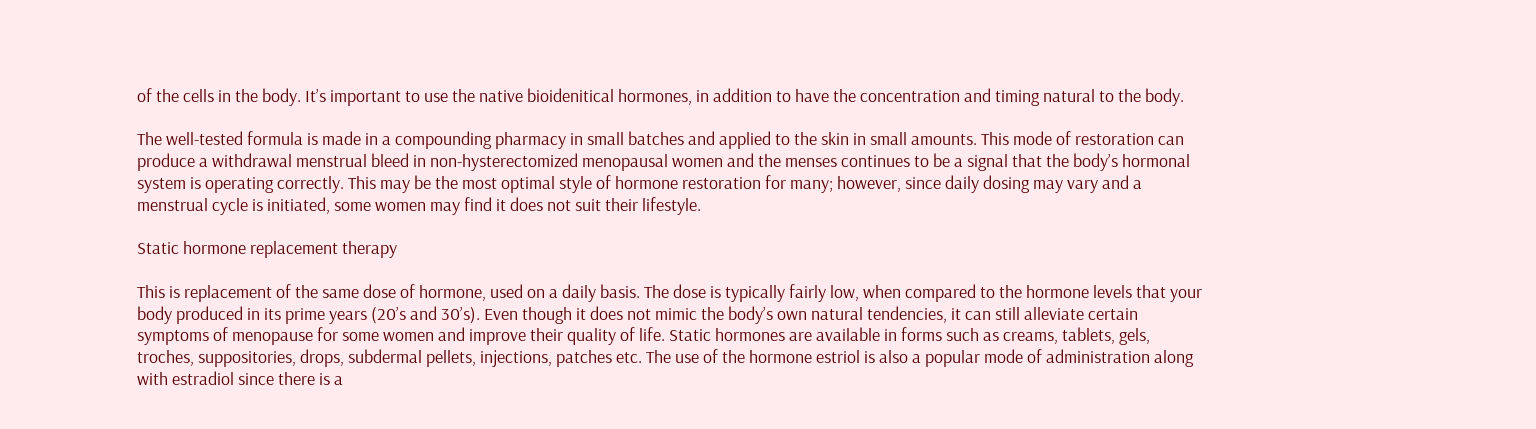of the cells in the body. It’s important to use the native bioidenitical hormones, in addition to have the concentration and timing natural to the body.

The well-tested formula is made in a compounding pharmacy in small batches and applied to the skin in small amounts. This mode of restoration can produce a withdrawal menstrual bleed in non-hysterectomized menopausal women and the menses continues to be a signal that the body’s hormonal system is operating correctly. This may be the most optimal style of hormone restoration for many; however, since daily dosing may vary and a menstrual cycle is initiated, some women may find it does not suit their lifestyle.

Static hormone replacement therapy

This is replacement of the same dose of hormone, used on a daily basis. The dose is typically fairly low, when compared to the hormone levels that your body produced in its prime years (20’s and 30’s). Even though it does not mimic the body’s own natural tendencies, it can still alleviate certain symptoms of menopause for some women and improve their quality of life. Static hormones are available in forms such as creams, tablets, gels, troches, suppositories, drops, subdermal pellets, injections, patches etc. The use of the hormone estriol is also a popular mode of administration along with estradiol since there is a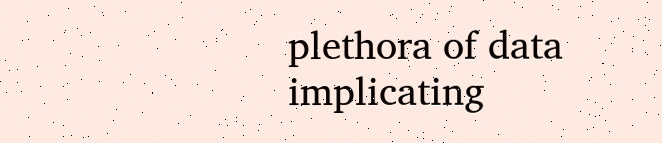plethora of data implicating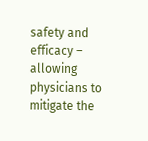safety and efficacy – allowing physicians to mitigate the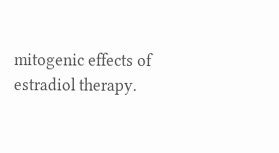mitogenic effects of estradiol therapy.